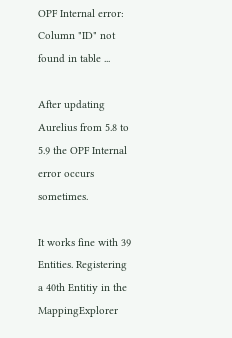OPF Internal error: Column "ID" not found in table ...

After updating Aurelius from 5.8 to 5.9 the OPF Internal error occurs sometimes.

It works fine with 39 Entities. Registering a 40th Entitiy in the MappingExplorer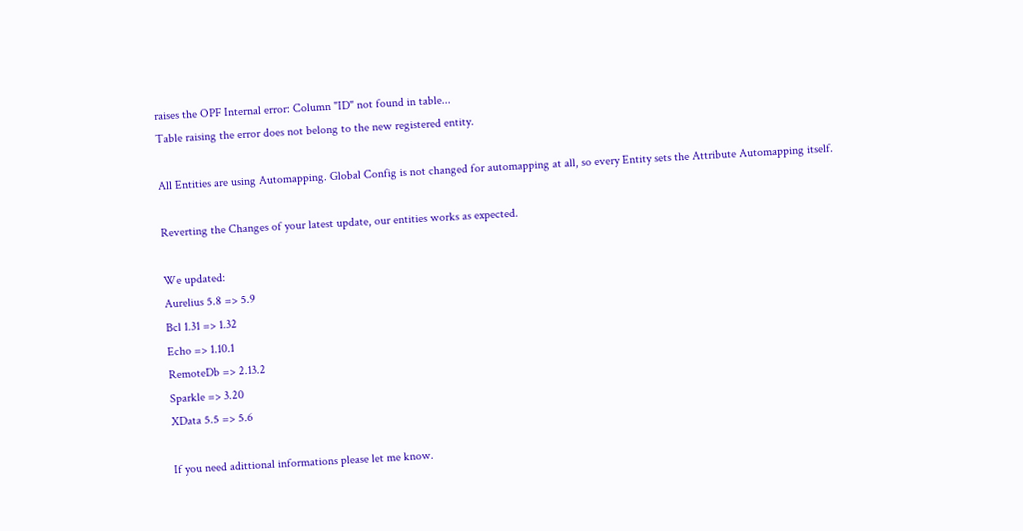raises the OPF Internal error: Column "ID" not found in table...
Table raising the error does not belong to the new registered entity.

All Entities are using Automapping. Global Config is not changed for automapping at all, so every Entity sets the Attribute Automapping itself.

Reverting the Changes of your latest update, our entities works as expected.

We updated:
Aurelius 5.8 => 5.9
Bcl 1.31 => 1.32
Echo => 1.10.1
RemoteDb => 2.13.2
Sparkle => 3.20
XData 5.5 => 5.6

If you need adittional informations please let me know.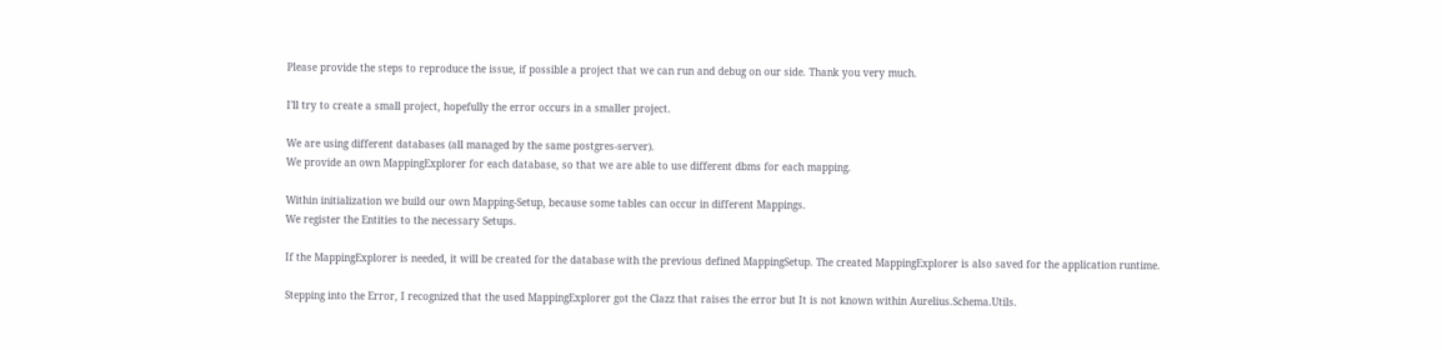Please provide the steps to reproduce the issue, if possible a project that we can run and debug on our side. Thank you very much.

I'll try to create a small project, hopefully the error occurs in a smaller project.

We are using different databases (all managed by the same postgres-server).
We provide an own MappingExplorer for each database, so that we are able to use different dbms for each mapping.

Within initialization we build our own Mapping-Setup, because some tables can occur in different Mappings.
We register the Entities to the necessary Setups.

If the MappingExplorer is needed, it will be created for the database with the previous defined MappingSetup. The created MappingExplorer is also saved for the application runtime.

Stepping into the Error, I recognized that the used MappingExplorer got the Clazz that raises the error but It is not known within Aurelius.Schema.Utils.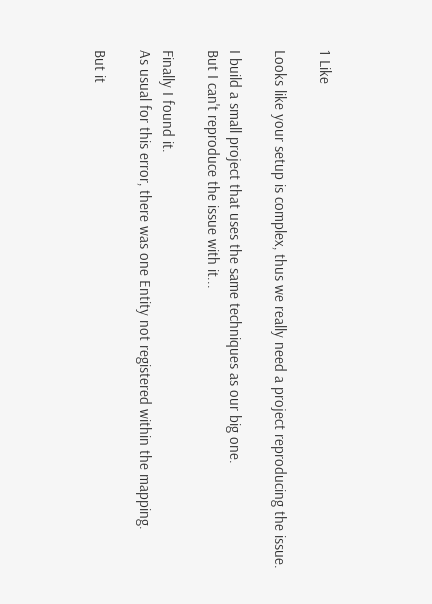1 Like

Looks like your setup is complex, thus we really need a project reproducing the issue.

I build a small project that uses the same techniques as our big one.
But I can't reproduce the issue with it...

Finally I found it.
As usual for this error, there was one Entity not registered within the mapping.

But it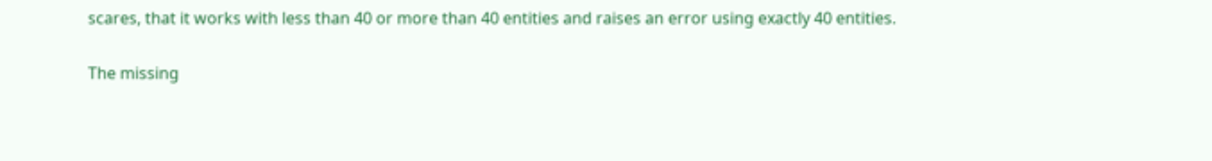scares, that it works with less than 40 or more than 40 entities and raises an error using exactly 40 entities.

The missing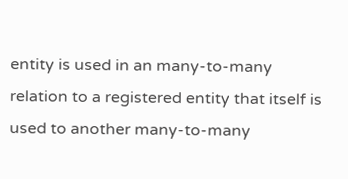entity is used in an many-to-many relation to a registered entity that itself is used to another many-to-many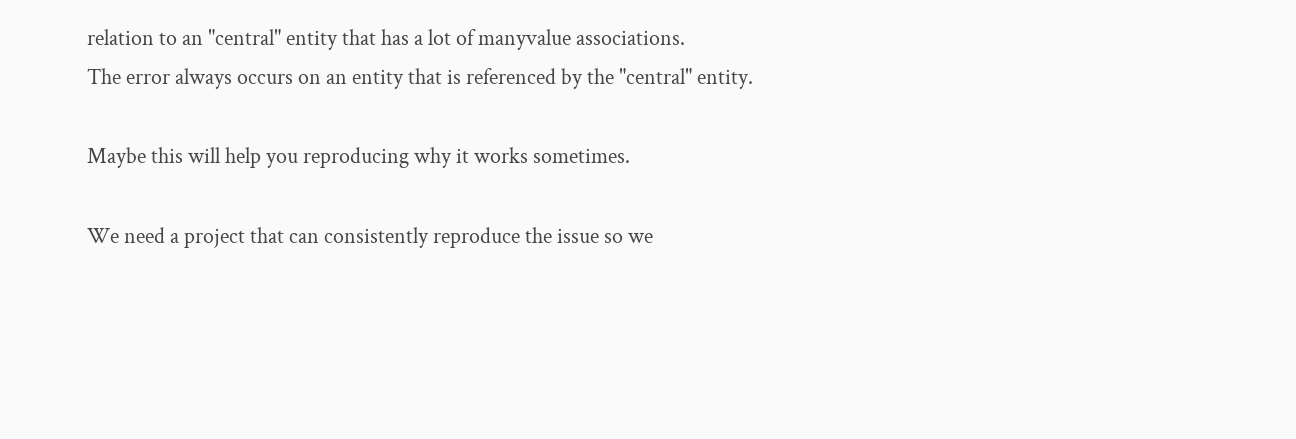relation to an "central" entity that has a lot of manyvalue associations.
The error always occurs on an entity that is referenced by the "central" entity.

Maybe this will help you reproducing why it works sometimes.

We need a project that can consistently reproduce the issue so we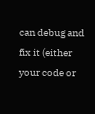can debug and fix it (either your code or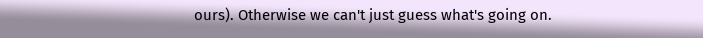ours). Otherwise we can't just guess what's going on.